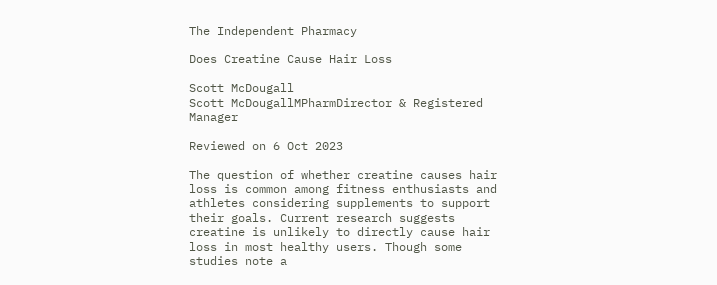The Independent Pharmacy

Does Creatine Cause Hair Loss

Scott McDougall
Scott McDougallMPharmDirector & Registered Manager

Reviewed on 6 Oct 2023

The question of whether creatine causes hair loss is common among fitness enthusiasts and athletes considering supplements to support their goals. Current research suggests creatine is unlikely to directly cause hair loss in most healthy users. Though some studies note a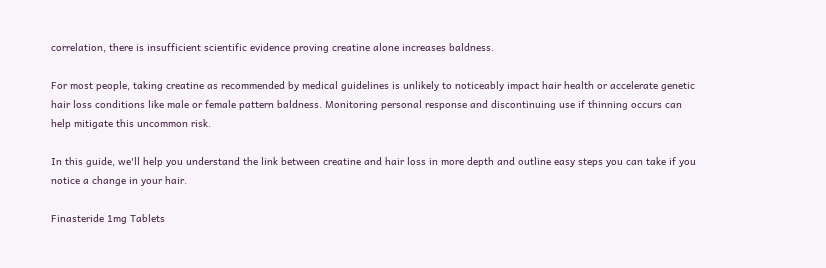correlation, there is insufficient scientific evidence proving creatine alone increases baldness.

For most people, taking creatine as recommended by medical guidelines is unlikely to noticeably impact hair health or accelerate genetic hair loss conditions like male or female pattern baldness. Monitoring personal response and discontinuing use if thinning occurs can help mitigate this uncommon risk.

In this guide, we'll help you understand the link between creatine and hair loss in more depth and outline easy steps you can take if you notice a change in your hair.

Finasteride 1mg Tablets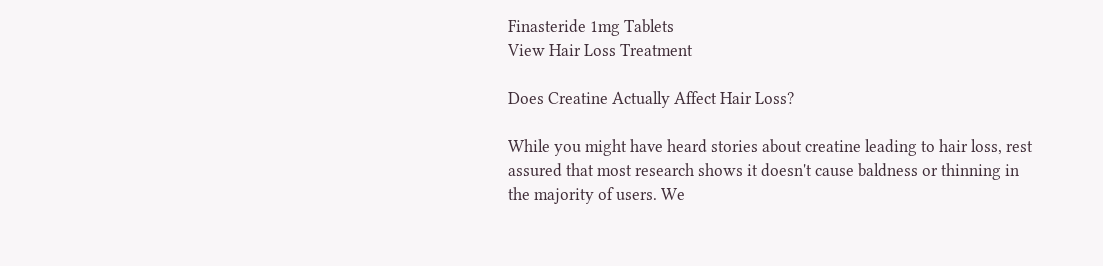Finasteride 1mg Tablets
View Hair Loss Treatment

Does Creatine Actually Affect Hair Loss?

While you might have heard stories about creatine leading to hair loss, rest assured that most research shows it doesn't cause baldness or thinning in the majority of users. We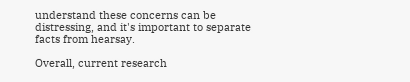understand these concerns can be distressing, and it's important to separate facts from hearsay.

Overall, current research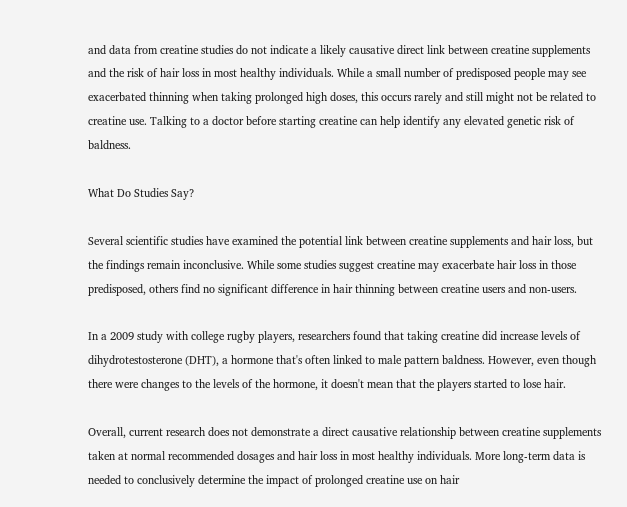and data from creatine studies do not indicate a likely causative direct link between creatine supplements and the risk of hair loss in most healthy individuals. While a small number of predisposed people may see exacerbated thinning when taking prolonged high doses, this occurs rarely and still might not be related to creatine use. Talking to a doctor before starting creatine can help identify any elevated genetic risk of baldness.

What Do Studies Say?

Several scientific studies have examined the potential link between creatine supplements and hair loss, but the findings remain inconclusive. While some studies suggest creatine may exacerbate hair loss in those predisposed, others find no significant difference in hair thinning between creatine users and non-users.

In a 2009 study with college rugby players, researchers found that taking creatine did increase levels of dihydrotestosterone (DHT), a hormone that's often linked to male pattern baldness. However, even though there were changes to the levels of the hormone, it doesn't mean that the players started to lose hair.

Overall, current research does not demonstrate a direct causative relationship between creatine supplements taken at normal recommended dosages and hair loss in most healthy individuals. More long-term data is needed to conclusively determine the impact of prolonged creatine use on hair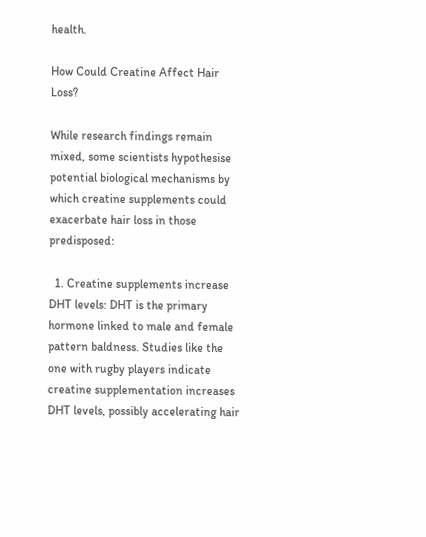health.

How Could Creatine Affect Hair Loss?

While research findings remain mixed, some scientists hypothesise potential biological mechanisms by which creatine supplements could exacerbate hair loss in those predisposed:

  1. Creatine supplements increase DHT levels: DHT is the primary hormone linked to male and female pattern baldness. Studies like the one with rugby players indicate creatine supplementation increases DHT levels, possibly accelerating hair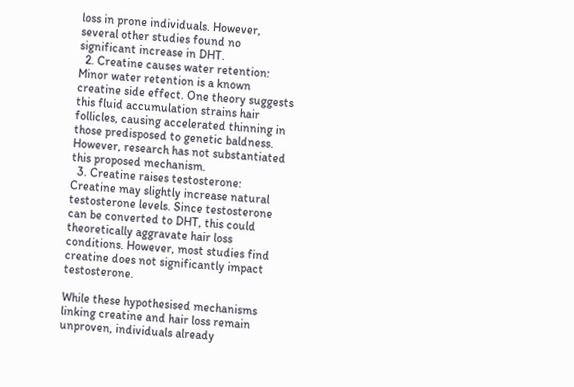loss in prone individuals. However, several other studies found no significant increase in DHT.
  2. Creatine causes water retention: Minor water retention is a known creatine side effect. One theory suggests this fluid accumulation strains hair follicles, causing accelerated thinning in those predisposed to genetic baldness. However, research has not substantiated this proposed mechanism.
  3. Creatine raises testosterone: Creatine may slightly increase natural testosterone levels. Since testosterone can be converted to DHT, this could theoretically aggravate hair loss conditions. However, most studies find creatine does not significantly impact testosterone.

While these hypothesised mechanisms linking creatine and hair loss remain unproven, individuals already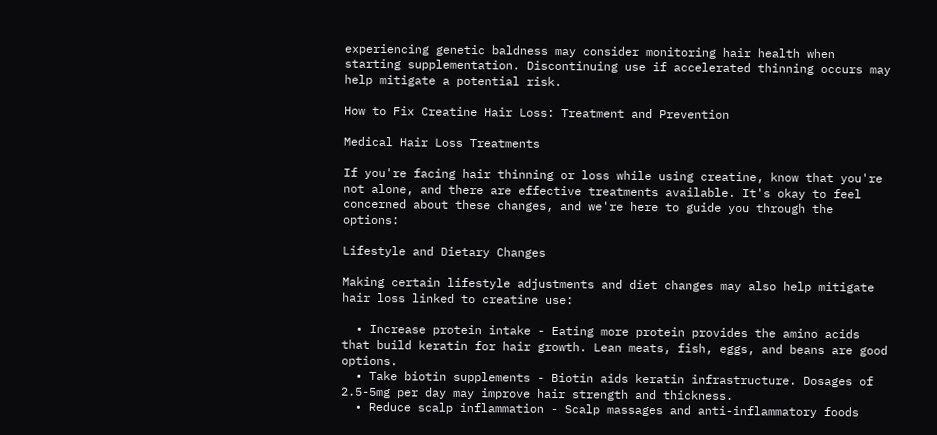experiencing genetic baldness may consider monitoring hair health when starting supplementation. Discontinuing use if accelerated thinning occurs may help mitigate a potential risk.

How to Fix Creatine Hair Loss: Treatment and Prevention

Medical Hair Loss Treatments

If you're facing hair thinning or loss while using creatine, know that you're not alone, and there are effective treatments available. It's okay to feel concerned about these changes, and we're here to guide you through the options:

Lifestyle and Dietary Changes

Making certain lifestyle adjustments and diet changes may also help mitigate hair loss linked to creatine use:

  • Increase protein intake - Eating more protein provides the amino acids that build keratin for hair growth. Lean meats, fish, eggs, and beans are good options.
  • Take biotin supplements - Biotin aids keratin infrastructure. Dosages of 2.5-5mg per day may improve hair strength and thickness.
  • Reduce scalp inflammation - Scalp massages and anti-inflammatory foods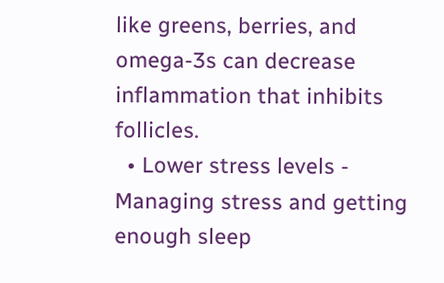like greens, berries, and omega-3s can decrease inflammation that inhibits follicles.
  • Lower stress levels - Managing stress and getting enough sleep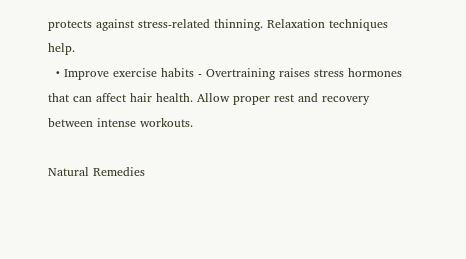protects against stress-related thinning. Relaxation techniques help.
  • Improve exercise habits - Overtraining raises stress hormones that can affect hair health. Allow proper rest and recovery between intense workouts.

Natural Remedies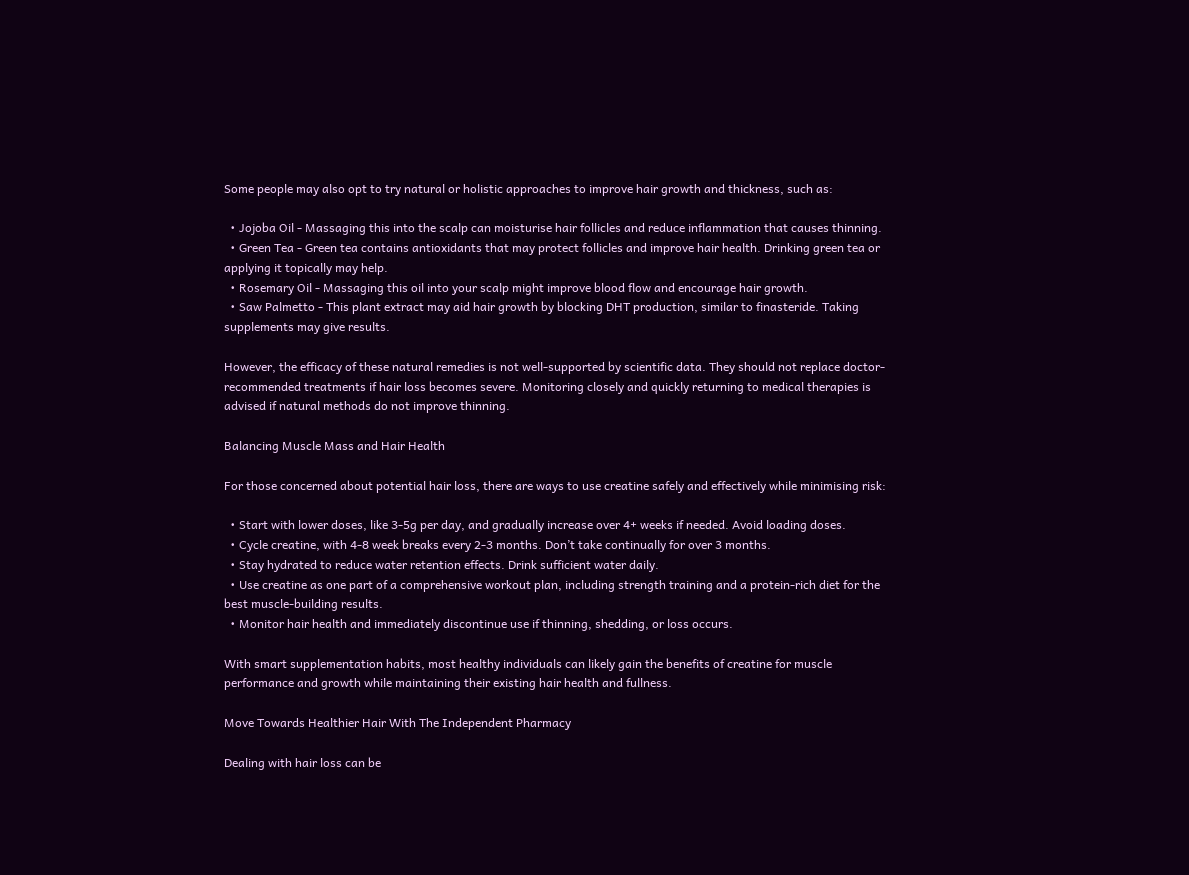Some people may also opt to try natural or holistic approaches to improve hair growth and thickness, such as:

  • Jojoba Oil - Massaging this into the scalp can moisturise hair follicles and reduce inflammation that causes thinning.
  • Green Tea - Green tea contains antioxidants that may protect follicles and improve hair health. Drinking green tea or applying it topically may help.
  • Rosemary Oil - Massaging this oil into your scalp might improve blood flow and encourage hair growth.
  • Saw Palmetto - This plant extract may aid hair growth by blocking DHT production, similar to finasteride. Taking supplements may give results.

However, the efficacy of these natural remedies is not well-supported by scientific data. They should not replace doctor-recommended treatments if hair loss becomes severe. Monitoring closely and quickly returning to medical therapies is advised if natural methods do not improve thinning.

Balancing Muscle Mass and Hair Health

For those concerned about potential hair loss, there are ways to use creatine safely and effectively while minimising risk:

  • Start with lower doses, like 3-5g per day, and gradually increase over 4+ weeks if needed. Avoid loading doses.
  • Cycle creatine, with 4-8 week breaks every 2-3 months. Don’t take continually for over 3 months.
  • Stay hydrated to reduce water retention effects. Drink sufficient water daily.
  • Use creatine as one part of a comprehensive workout plan, including strength training and a protein-rich diet for the best muscle-building results.
  • Monitor hair health and immediately discontinue use if thinning, shedding, or loss occurs.

With smart supplementation habits, most healthy individuals can likely gain the benefits of creatine for muscle performance and growth while maintaining their existing hair health and fullness.

Move Towards Healthier Hair With The Independent Pharmacy

Dealing with hair loss can be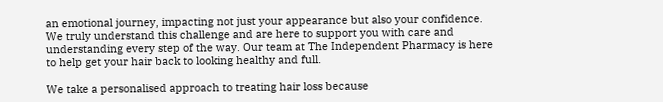an emotional journey, impacting not just your appearance but also your confidence. We truly understand this challenge and are here to support you with care and understanding every step of the way. Our team at The Independent Pharmacy is here to help get your hair back to looking healthy and full.

We take a personalised approach to treating hair loss because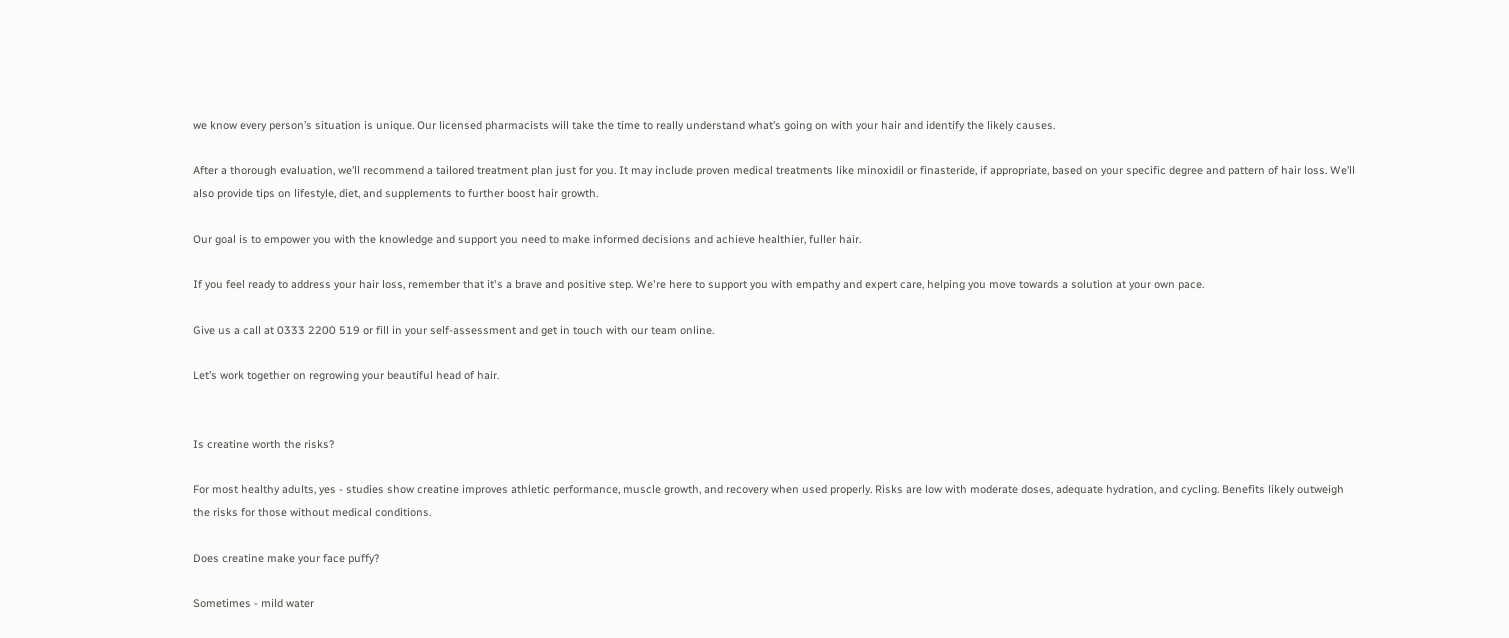we know every person’s situation is unique. Our licensed pharmacists will take the time to really understand what’s going on with your hair and identify the likely causes.

After a thorough evaluation, we’ll recommend a tailored treatment plan just for you. It may include proven medical treatments like minoxidil or finasteride, if appropriate, based on your specific degree and pattern of hair loss. We’ll also provide tips on lifestyle, diet, and supplements to further boost hair growth.

Our goal is to empower you with the knowledge and support you need to make informed decisions and achieve healthier, fuller hair.

If you feel ready to address your hair loss, remember that it's a brave and positive step. We're here to support you with empathy and expert care, helping you move towards a solution at your own pace.

Give us a call at 0333 2200 519 or fill in your self-assessment and get in touch with our team online.

Let’s work together on regrowing your beautiful head of hair.


Is creatine worth the risks?

For most healthy adults, yes - studies show creatine improves athletic performance, muscle growth, and recovery when used properly. Risks are low with moderate doses, adequate hydration, and cycling. Benefits likely outweigh the risks for those without medical conditions.

Does creatine make your face puffy?

Sometimes - mild water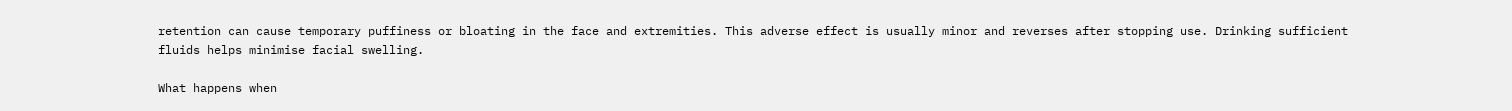retention can cause temporary puffiness or bloating in the face and extremities. This adverse effect is usually minor and reverses after stopping use. Drinking sufficient fluids helps minimise facial swelling.

What happens when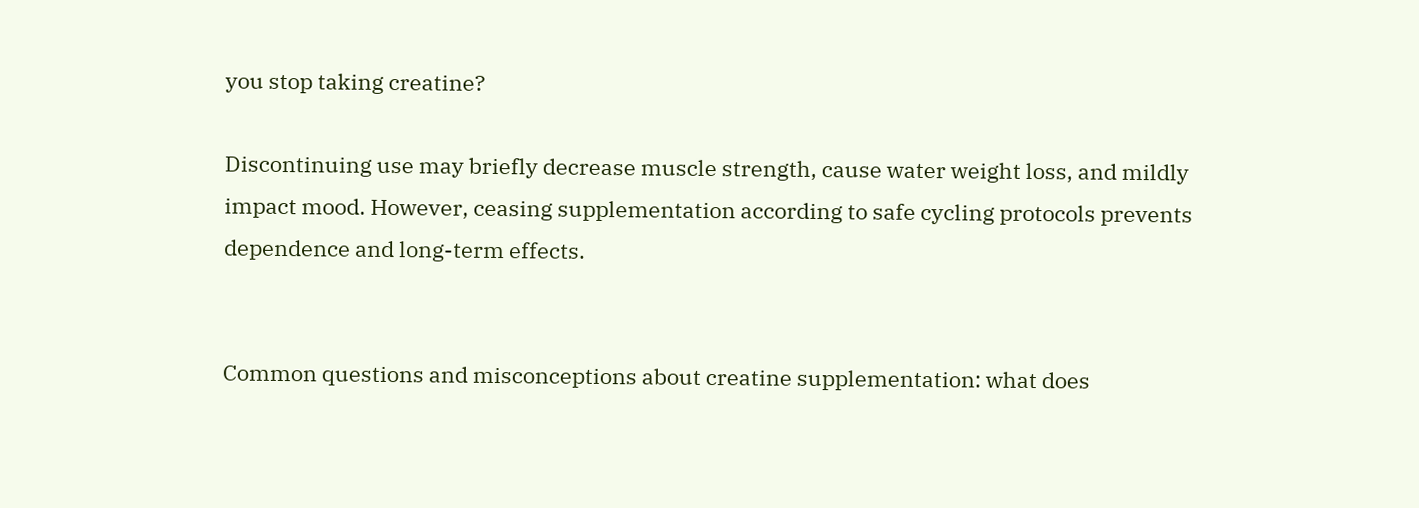you stop taking creatine?

Discontinuing use may briefly decrease muscle strength, cause water weight loss, and mildly impact mood. However, ceasing supplementation according to safe cycling protocols prevents dependence and long-term effects.


Common questions and misconceptions about creatine supplementation: what does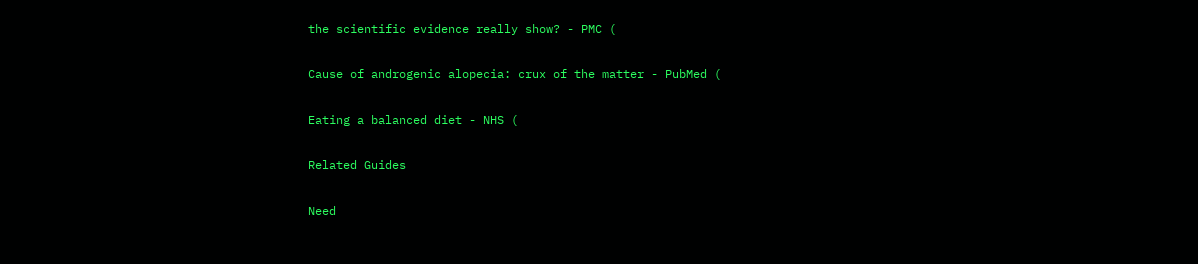the scientific evidence really show? - PMC (

Cause of androgenic alopecia: crux of the matter - PubMed (

Eating a balanced diet - NHS (

Related Guides

Need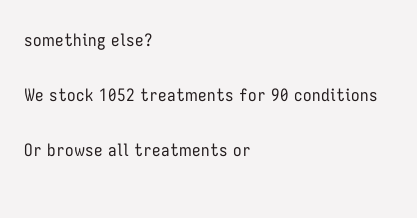something else?

We stock 1052 treatments for 90 conditions

Or browse all treatments or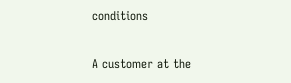conditions

A customer at the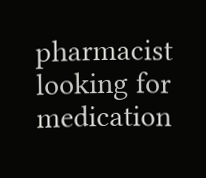pharmacist looking for medication